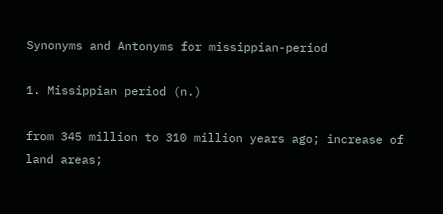Synonyms and Antonyms for missippian-period

1. Missippian period (n.)

from 345 million to 310 million years ago; increase of land areas;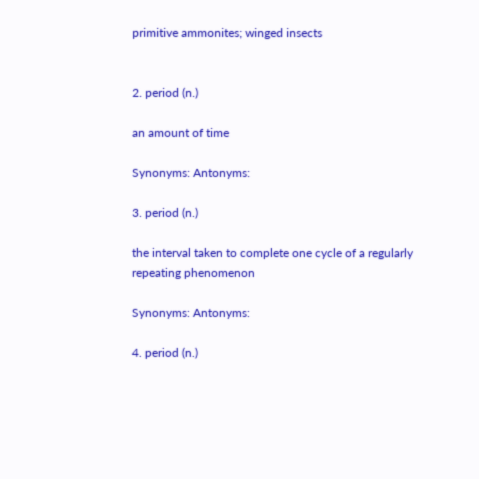primitive ammonites; winged insects


2. period (n.)

an amount of time

Synonyms: Antonyms:

3. period (n.)

the interval taken to complete one cycle of a regularly repeating phenomenon

Synonyms: Antonyms:

4. period (n.)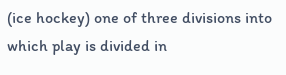(ice hockey) one of three divisions into which play is divided in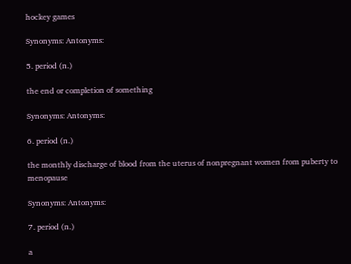hockey games

Synonyms: Antonyms:

5. period (n.)

the end or completion of something

Synonyms: Antonyms:

6. period (n.)

the monthly discharge of blood from the uterus of nonpregnant women from puberty to menopause

Synonyms: Antonyms:

7. period (n.)

a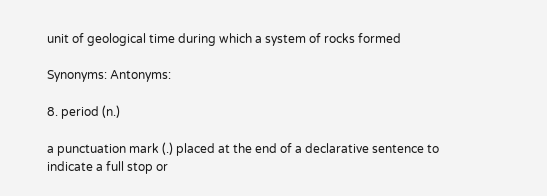unit of geological time during which a system of rocks formed

Synonyms: Antonyms:

8. period (n.)

a punctuation mark (.) placed at the end of a declarative sentence to indicate a full stop or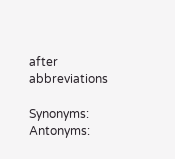after abbreviations

Synonyms: Antonyms: